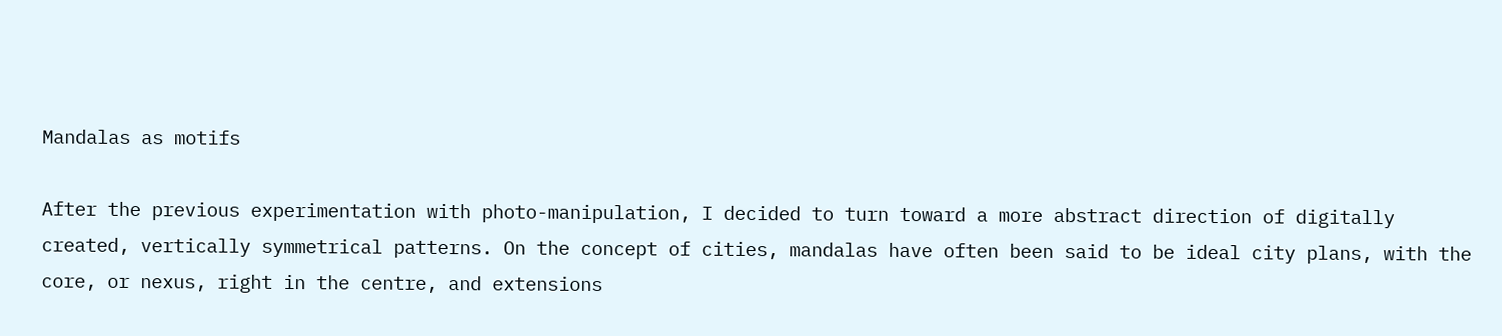Mandalas as motifs

After the previous experimentation with photo-manipulation, I decided to turn toward a more abstract direction of digitally created, vertically symmetrical patterns. On the concept of cities, mandalas have often been said to be ideal city plans, with the core, or nexus, right in the centre, and extensions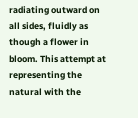radiating outward on all sides, fluidly as though a flower in bloom. This attempt at representing the natural with the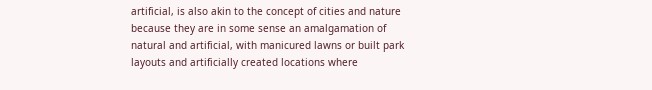artificial, is also akin to the concept of cities and nature because they are in some sense an amalgamation of natural and artificial, with manicured lawns or built park layouts and artificially created locations where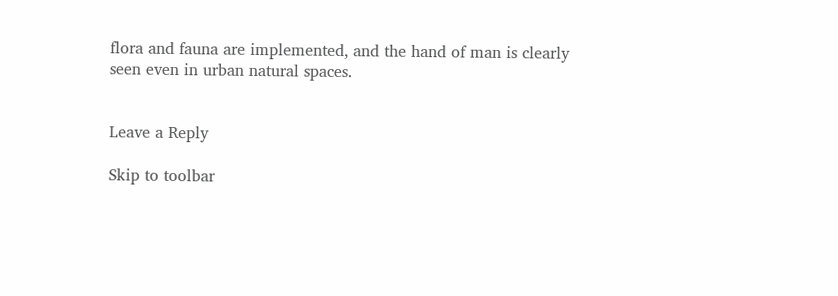flora and fauna are implemented, and the hand of man is clearly seen even in urban natural spaces.


Leave a Reply

Skip to toolbar